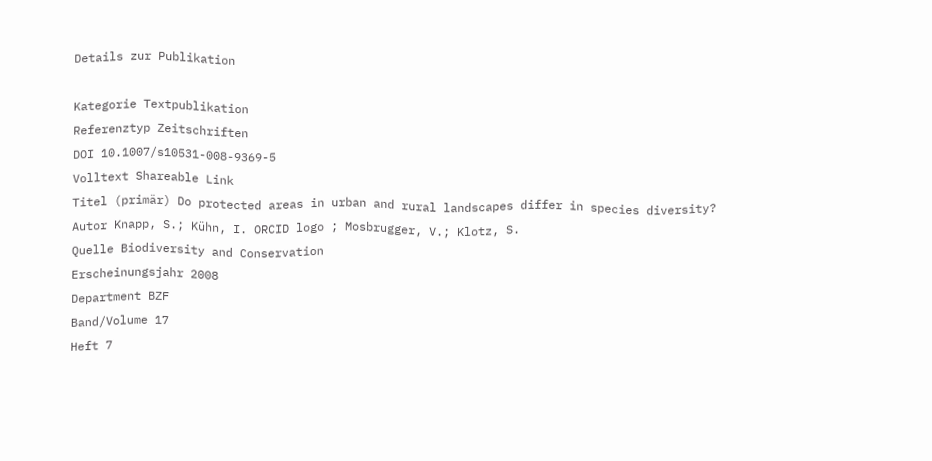Details zur Publikation

Kategorie Textpublikation
Referenztyp Zeitschriften
DOI 10.1007/s10531-008-9369-5
Volltext Shareable Link
Titel (primär) Do protected areas in urban and rural landscapes differ in species diversity?
Autor Knapp, S.; Kühn, I. ORCID logo ; Mosbrugger, V.; Klotz, S.
Quelle Biodiversity and Conservation
Erscheinungsjahr 2008
Department BZF
Band/Volume 17
Heft 7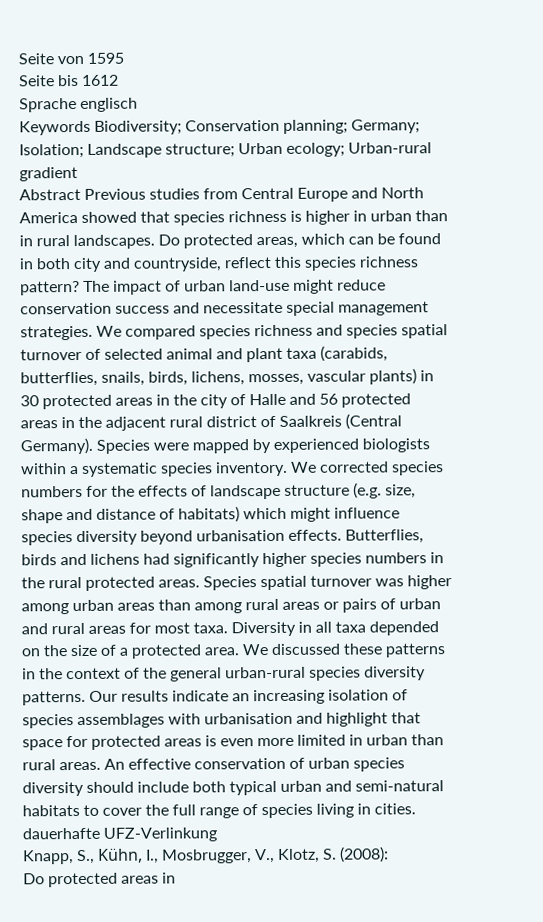Seite von 1595
Seite bis 1612
Sprache englisch
Keywords Biodiversity; Conservation planning; Germany; Isolation; Landscape structure; Urban ecology; Urban-rural gradient
Abstract Previous studies from Central Europe and North America showed that species richness is higher in urban than in rural landscapes. Do protected areas, which can be found in both city and countryside, reflect this species richness pattern? The impact of urban land-use might reduce conservation success and necessitate special management strategies. We compared species richness and species spatial turnover of selected animal and plant taxa (carabids, butterflies, snails, birds, lichens, mosses, vascular plants) in 30 protected areas in the city of Halle and 56 protected areas in the adjacent rural district of Saalkreis (Central Germany). Species were mapped by experienced biologists within a systematic species inventory. We corrected species numbers for the effects of landscape structure (e.g. size, shape and distance of habitats) which might influence species diversity beyond urbanisation effects. Butterflies, birds and lichens had significantly higher species numbers in the rural protected areas. Species spatial turnover was higher among urban areas than among rural areas or pairs of urban and rural areas for most taxa. Diversity in all taxa depended on the size of a protected area. We discussed these patterns in the context of the general urban-rural species diversity patterns. Our results indicate an increasing isolation of species assemblages with urbanisation and highlight that space for protected areas is even more limited in urban than rural areas. An effective conservation of urban species diversity should include both typical urban and semi-natural habitats to cover the full range of species living in cities.
dauerhafte UFZ-Verlinkung
Knapp, S., Kühn, I., Mosbrugger, V., Klotz, S. (2008):
Do protected areas in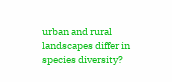urban and rural landscapes differ in species diversity?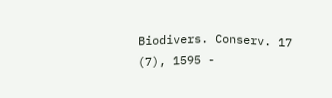Biodivers. Conserv. 17 (7), 1595 -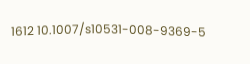1612 10.1007/s10531-008-9369-5